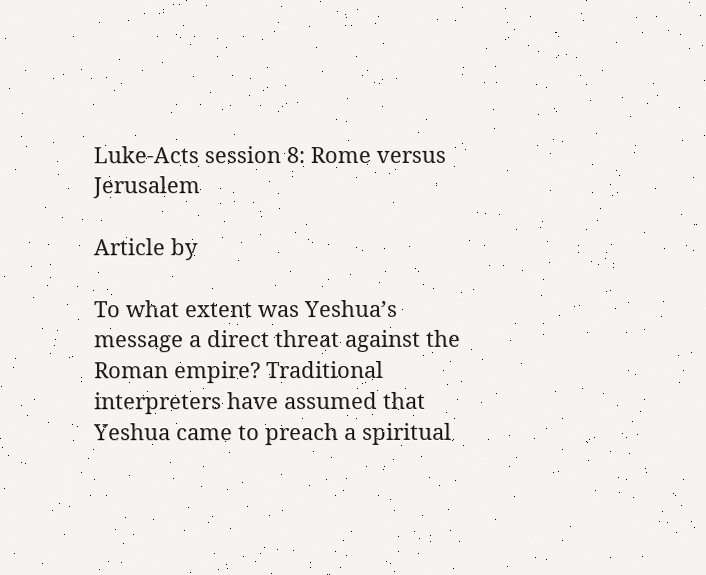Luke-Acts session 8: Rome versus Jerusalem

Article by

To what extent was Yeshua’s message a direct threat against the Roman empire? Traditional interpreters have assumed that Yeshua came to preach a spiritual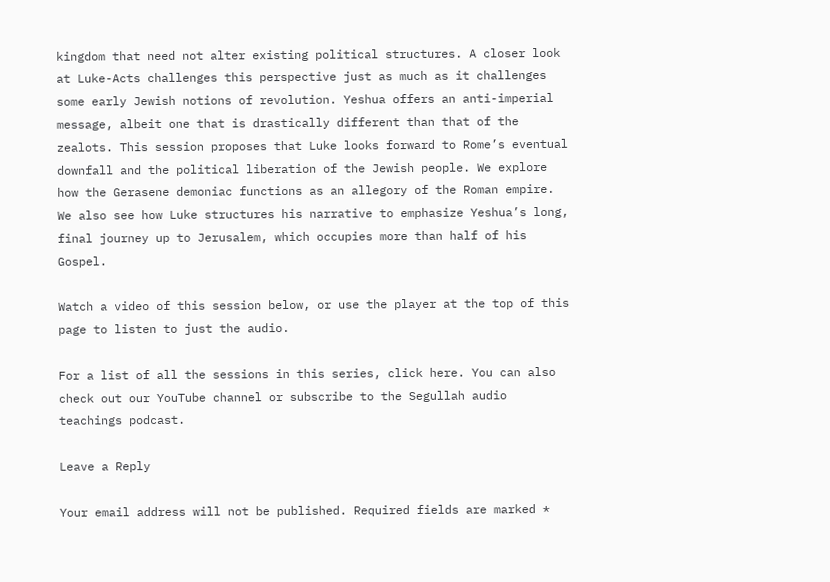kingdom that need not alter existing political structures. A closer look at Luke-Acts challenges this perspective just as much as it challenges some early Jewish notions of revolution. Yeshua offers an anti-imperial message, albeit one that is drastically different than that of the zealots. This session proposes that Luke looks forward to Rome’s eventual downfall and the political liberation of the Jewish people. We explore how the Gerasene demoniac functions as an allegory of the Roman empire. We also see how Luke structures his narrative to emphasize Yeshua’s long, final journey up to Jerusalem, which occupies more than half of his Gospel.

Watch a video of this session below, or use the player at the top of this page to listen to just the audio.

For a list of all the sessions in this series, click here. You can also check out our YouTube channel or subscribe to the Segullah audio teachings podcast.

Leave a Reply

Your email address will not be published. Required fields are marked *